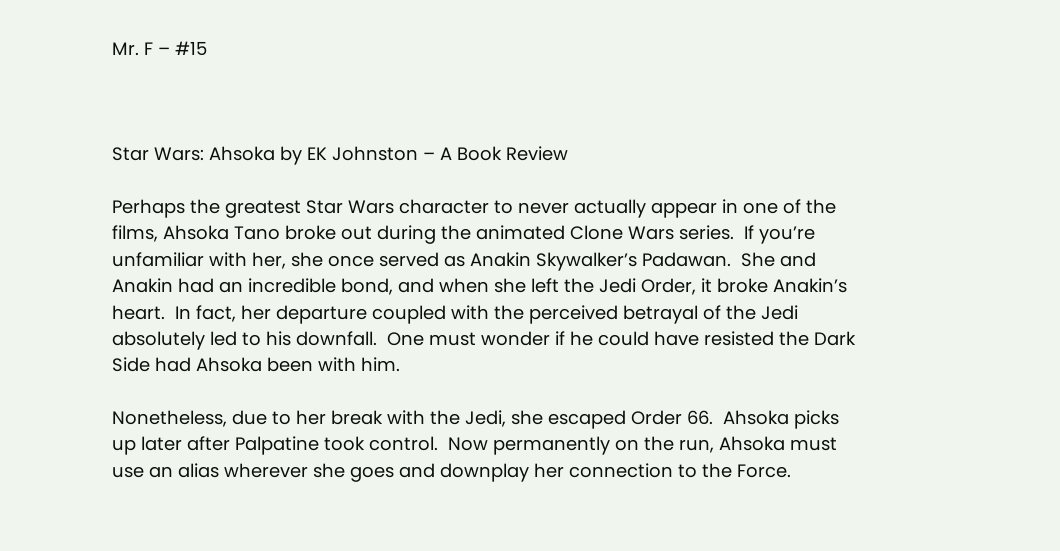Mr. F – #15



Star Wars: Ahsoka by EK Johnston – A Book Review

Perhaps the greatest Star Wars character to never actually appear in one of the films, Ahsoka Tano broke out during the animated Clone Wars series.  If you’re unfamiliar with her, she once served as Anakin Skywalker’s Padawan.  She and Anakin had an incredible bond, and when she left the Jedi Order, it broke Anakin’s heart.  In fact, her departure coupled with the perceived betrayal of the Jedi absolutely led to his downfall.  One must wonder if he could have resisted the Dark Side had Ahsoka been with him.

Nonetheless, due to her break with the Jedi, she escaped Order 66.  Ahsoka picks up later after Palpatine took control.  Now permanently on the run, Ahsoka must use an alias wherever she goes and downplay her connection to the Force.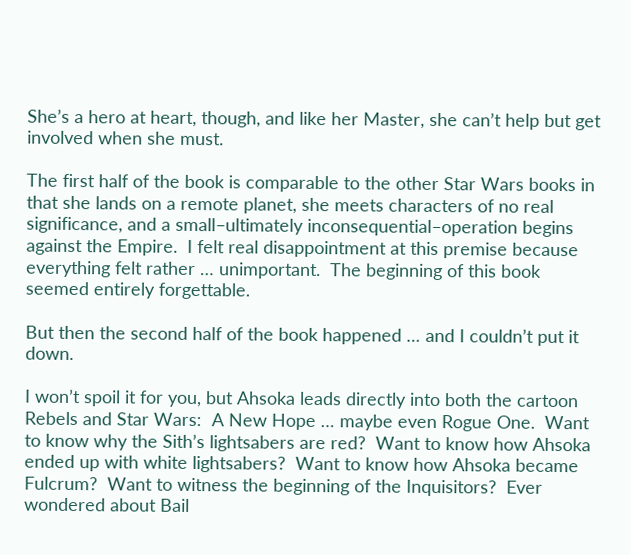She’s a hero at heart, though, and like her Master, she can’t help but get involved when she must.

The first half of the book is comparable to the other Star Wars books in that she lands on a remote planet, she meets characters of no real significance, and a small–ultimately inconsequential–operation begins against the Empire.  I felt real disappointment at this premise because everything felt rather … unimportant.  The beginning of this book seemed entirely forgettable.

But then the second half of the book happened … and I couldn’t put it down.

I won’t spoil it for you, but Ahsoka leads directly into both the cartoon Rebels and Star Wars:  A New Hope … maybe even Rogue One.  Want to know why the Sith’s lightsabers are red?  Want to know how Ahsoka ended up with white lightsabers?  Want to know how Ahsoka became Fulcrum?  Want to witness the beginning of the Inquisitors?  Ever wondered about Bail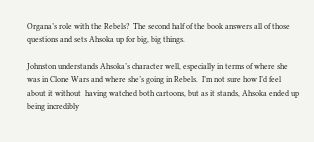Organa’s role with the Rebels?  The second half of the book answers all of those questions and sets Ahsoka up for big, big things.

Johnston understands Ahsoka’s character well, especially in terms of where she was in Clone Wars and where she’s going in Rebels.  I’m not sure how I’d feel about it without  having watched both cartoons, but as it stands, Ahsoka ended up being incredibly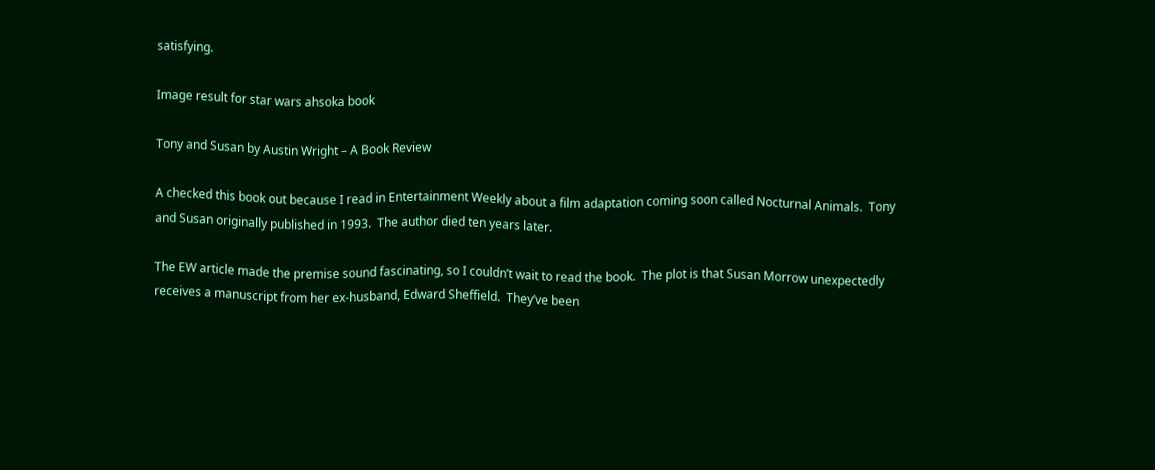satisfying.

Image result for star wars ahsoka book

Tony and Susan by Austin Wright – A Book Review

A checked this book out because I read in Entertainment Weekly about a film adaptation coming soon called Nocturnal Animals.  Tony and Susan originally published in 1993.  The author died ten years later.

The EW article made the premise sound fascinating, so I couldn’t wait to read the book.  The plot is that Susan Morrow unexpectedly receives a manuscript from her ex-husband, Edward Sheffield.  They’ve been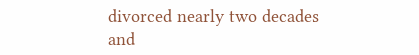divorced nearly two decades and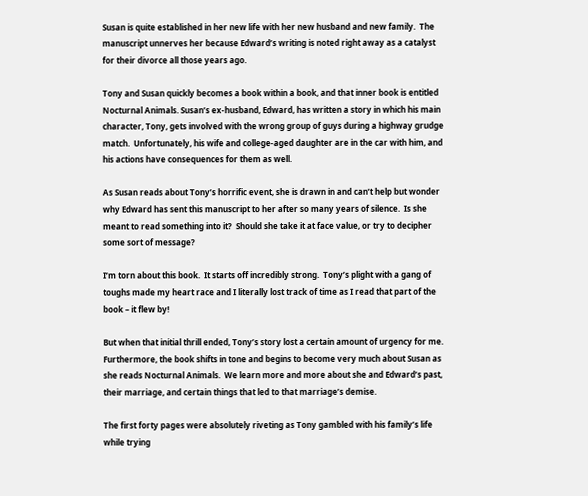Susan is quite established in her new life with her new husband and new family.  The manuscript unnerves her because Edward’s writing is noted right away as a catalyst for their divorce all those years ago.

Tony and Susan quickly becomes a book within a book, and that inner book is entitled Nocturnal Animals. Susan’s ex-husband, Edward, has written a story in which his main character, Tony, gets involved with the wrong group of guys during a highway grudge match.  Unfortunately, his wife and college-aged daughter are in the car with him, and his actions have consequences for them as well.

As Susan reads about Tony’s horrific event, she is drawn in and can’t help but wonder why Edward has sent this manuscript to her after so many years of silence.  Is she meant to read something into it?  Should she take it at face value, or try to decipher some sort of message?

I’m torn about this book.  It starts off incredibly strong.  Tony’s plight with a gang of toughs made my heart race and I literally lost track of time as I read that part of the book – it flew by!

But when that initial thrill ended, Tony’s story lost a certain amount of urgency for me.  Furthermore, the book shifts in tone and begins to become very much about Susan as she reads Nocturnal Animals.  We learn more and more about she and Edward’s past, their marriage, and certain things that led to that marriage’s demise.

The first forty pages were absolutely riveting as Tony gambled with his family’s life while trying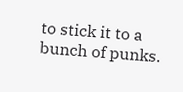to stick it to a bunch of punks.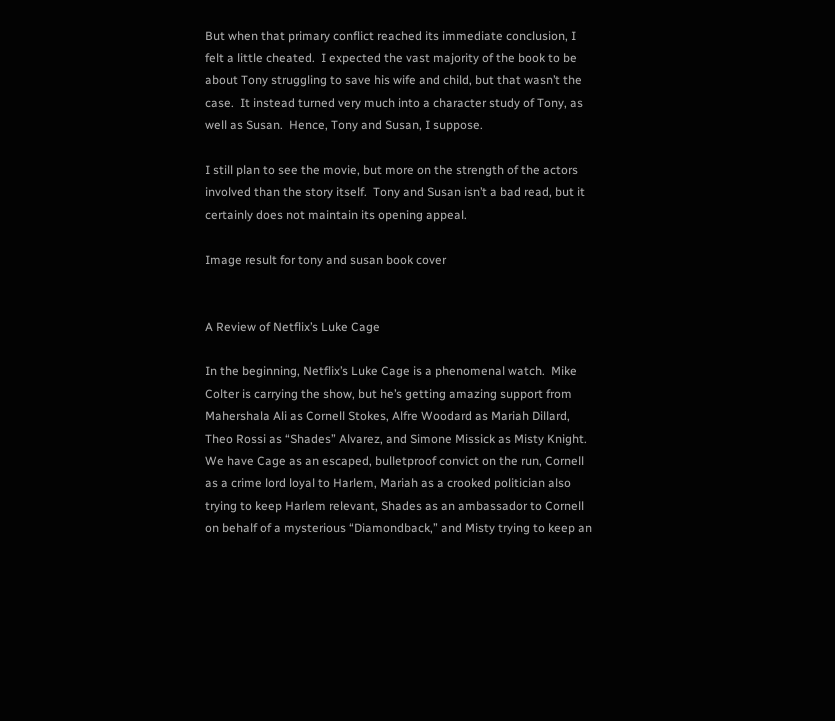But when that primary conflict reached its immediate conclusion, I felt a little cheated.  I expected the vast majority of the book to be about Tony struggling to save his wife and child, but that wasn’t the case.  It instead turned very much into a character study of Tony, as well as Susan.  Hence, Tony and Susan, I suppose.

I still plan to see the movie, but more on the strength of the actors involved than the story itself.  Tony and Susan isn’t a bad read, but it certainly does not maintain its opening appeal.

Image result for tony and susan book cover


A Review of Netflix’s Luke Cage

In the beginning, Netflix’s Luke Cage is a phenomenal watch.  Mike Colter is carrying the show, but he’s getting amazing support from Mahershala Ali as Cornell Stokes, Alfre Woodard as Mariah Dillard, Theo Rossi as “Shades” Alvarez, and Simone Missick as Misty Knight.  We have Cage as an escaped, bulletproof convict on the run, Cornell as a crime lord loyal to Harlem, Mariah as a crooked politician also trying to keep Harlem relevant, Shades as an ambassador to Cornell on behalf of a mysterious “Diamondback,” and Misty trying to keep an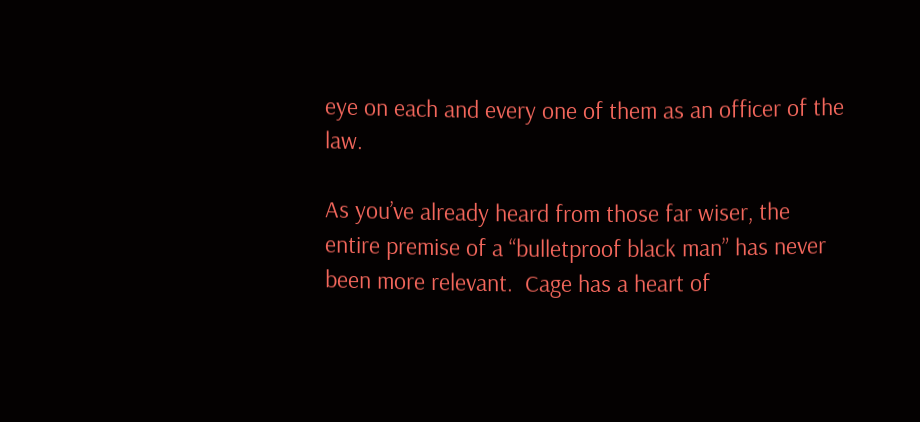eye on each and every one of them as an officer of the law.

As you’ve already heard from those far wiser, the entire premise of a “bulletproof black man” has never been more relevant.  Cage has a heart of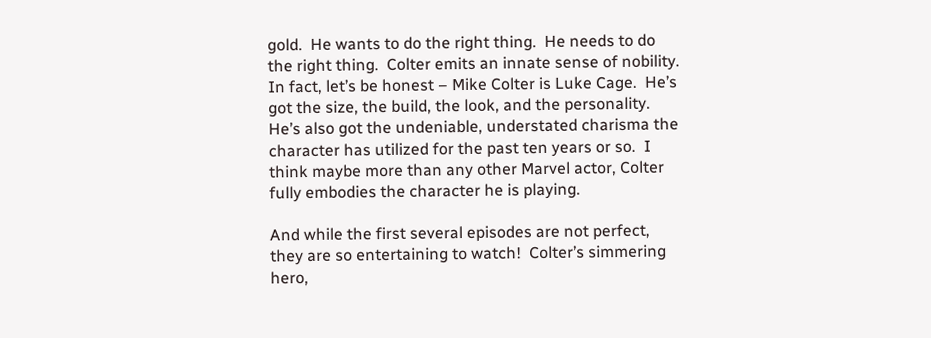gold.  He wants to do the right thing.  He needs to do the right thing.  Colter emits an innate sense of nobility.  In fact, let’s be honest – Mike Colter is Luke Cage.  He’s got the size, the build, the look, and the personality.  He’s also got the undeniable, understated charisma the character has utilized for the past ten years or so.  I think maybe more than any other Marvel actor, Colter fully embodies the character he is playing.

And while the first several episodes are not perfect, they are so entertaining to watch!  Colter’s simmering hero,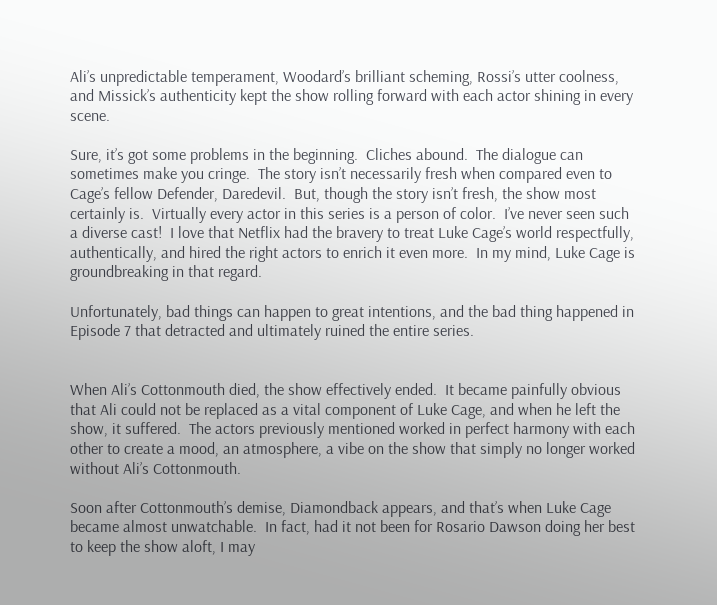Ali’s unpredictable temperament, Woodard’s brilliant scheming, Rossi’s utter coolness, and Missick’s authenticity kept the show rolling forward with each actor shining in every scene.

Sure, it’s got some problems in the beginning.  Cliches abound.  The dialogue can sometimes make you cringe.  The story isn’t necessarily fresh when compared even to Cage’s fellow Defender, Daredevil.  But, though the story isn’t fresh, the show most certainly is.  Virtually every actor in this series is a person of color.  I’ve never seen such a diverse cast!  I love that Netflix had the bravery to treat Luke Cage’s world respectfully, authentically, and hired the right actors to enrich it even more.  In my mind, Luke Cage is groundbreaking in that regard.

Unfortunately, bad things can happen to great intentions, and the bad thing happened in Episode 7 that detracted and ultimately ruined the entire series.


When Ali’s Cottonmouth died, the show effectively ended.  It became painfully obvious that Ali could not be replaced as a vital component of Luke Cage, and when he left the show, it suffered.  The actors previously mentioned worked in perfect harmony with each other to create a mood, an atmosphere, a vibe on the show that simply no longer worked without Ali’s Cottonmouth.

Soon after Cottonmouth’s demise, Diamondback appears, and that’s when Luke Cage became almost unwatchable.  In fact, had it not been for Rosario Dawson doing her best to keep the show aloft, I may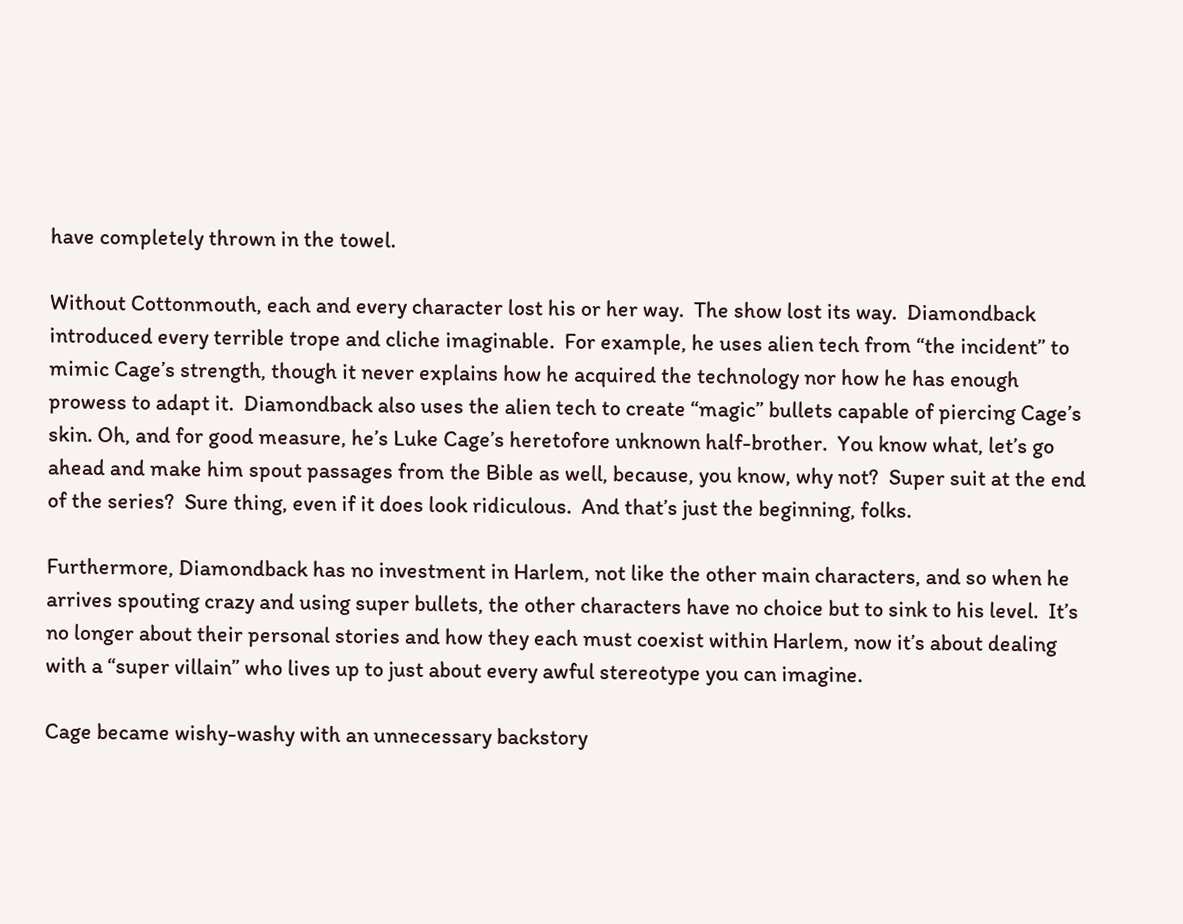have completely thrown in the towel.

Without Cottonmouth, each and every character lost his or her way.  The show lost its way.  Diamondback introduced every terrible trope and cliche imaginable.  For example, he uses alien tech from “the incident” to mimic Cage’s strength, though it never explains how he acquired the technology nor how he has enough prowess to adapt it.  Diamondback also uses the alien tech to create “magic” bullets capable of piercing Cage’s skin. Oh, and for good measure, he’s Luke Cage’s heretofore unknown half-brother.  You know what, let’s go ahead and make him spout passages from the Bible as well, because, you know, why not?  Super suit at the end of the series?  Sure thing, even if it does look ridiculous.  And that’s just the beginning, folks.

Furthermore, Diamondback has no investment in Harlem, not like the other main characters, and so when he arrives spouting crazy and using super bullets, the other characters have no choice but to sink to his level.  It’s no longer about their personal stories and how they each must coexist within Harlem, now it’s about dealing with a “super villain” who lives up to just about every awful stereotype you can imagine.

Cage became wishy-washy with an unnecessary backstory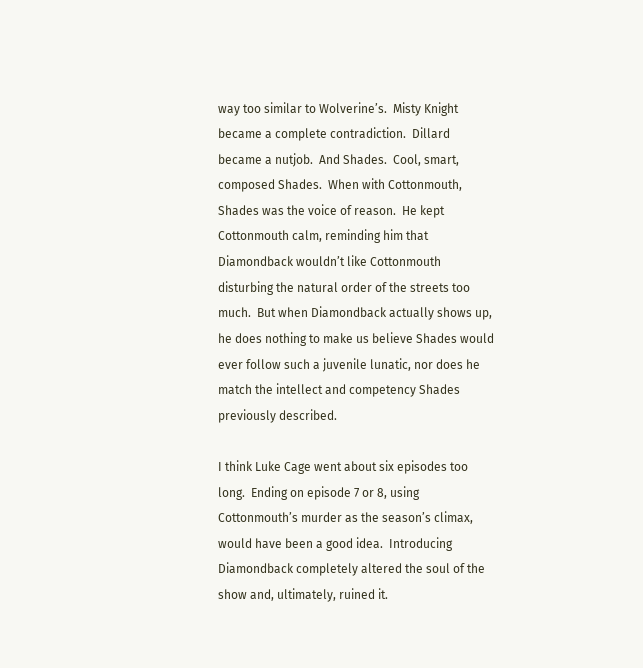way too similar to Wolverine’s.  Misty Knight became a complete contradiction.  Dillard became a nutjob.  And Shades.  Cool, smart, composed Shades.  When with Cottonmouth, Shades was the voice of reason.  He kept Cottonmouth calm, reminding him that Diamondback wouldn’t like Cottonmouth disturbing the natural order of the streets too much.  But when Diamondback actually shows up, he does nothing to make us believe Shades would ever follow such a juvenile lunatic, nor does he match the intellect and competency Shades previously described.

I think Luke Cage went about six episodes too long.  Ending on episode 7 or 8, using Cottonmouth’s murder as the season’s climax, would have been a good idea.  Introducing Diamondback completely altered the soul of the show and, ultimately, ruined it.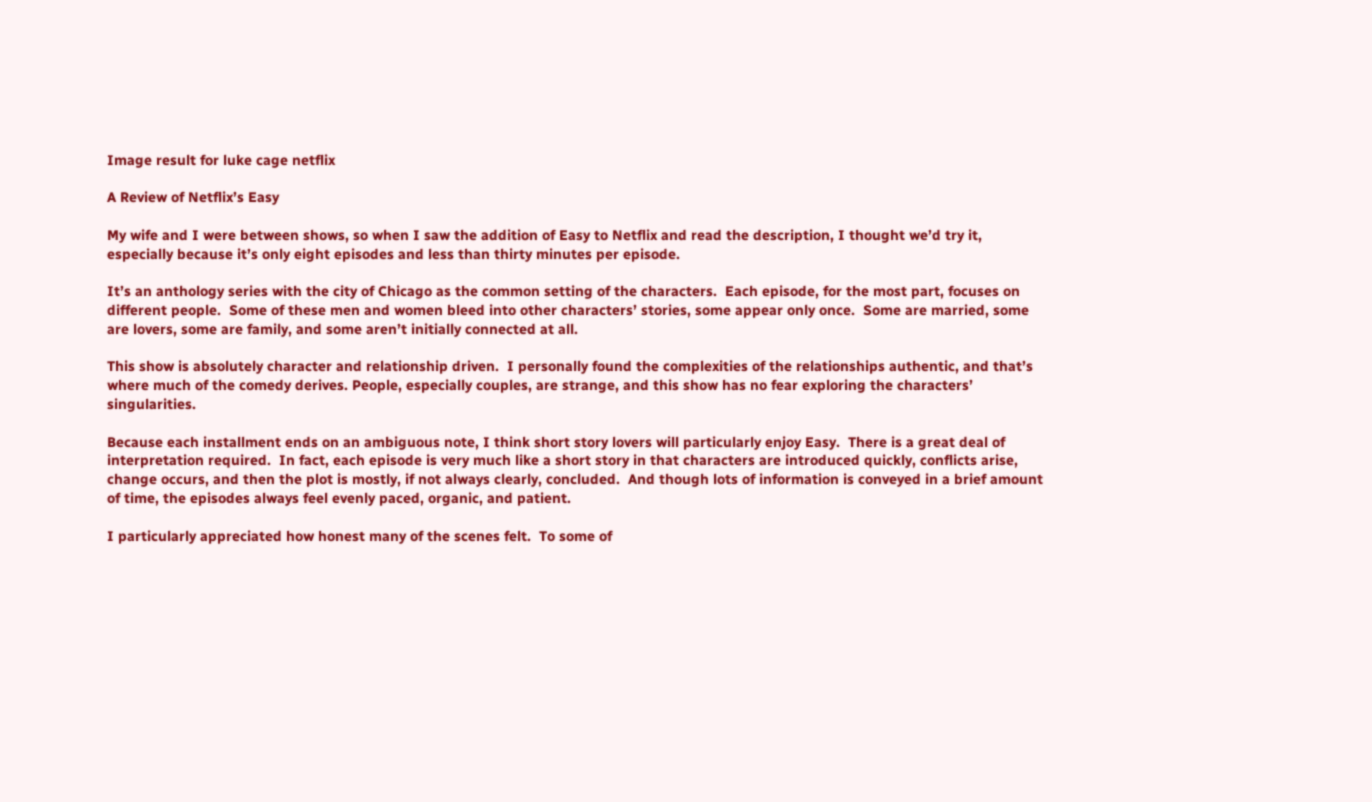Image result for luke cage netflix

A Review of Netflix’s Easy

My wife and I were between shows, so when I saw the addition of Easy to Netflix and read the description, I thought we’d try it, especially because it’s only eight episodes and less than thirty minutes per episode.

It’s an anthology series with the city of Chicago as the common setting of the characters.  Each episode, for the most part, focuses on different people.  Some of these men and women bleed into other characters’ stories, some appear only once.  Some are married, some are lovers, some are family, and some aren’t initially connected at all.

This show is absolutely character and relationship driven.  I personally found the complexities of the relationships authentic, and that’s where much of the comedy derives. People, especially couples, are strange, and this show has no fear exploring the characters’ singularities.

Because each installment ends on an ambiguous note, I think short story lovers will particularly enjoy Easy.  There is a great deal of interpretation required.  In fact, each episode is very much like a short story in that characters are introduced quickly, conflicts arise, change occurs, and then the plot is mostly, if not always clearly, concluded.  And though lots of information is conveyed in a brief amount of time, the episodes always feel evenly paced, organic, and patient.

I particularly appreciated how honest many of the scenes felt.  To some of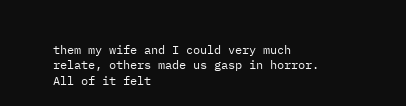them my wife and I could very much relate, others made us gasp in horror.  All of it felt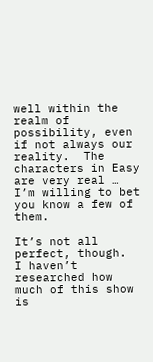well within the realm of possibility, even if not always our reality.  The characters in Easy are very real … I’m willing to bet you know a few of them.

It’s not all perfect, though.  I haven’t researched how much of this show is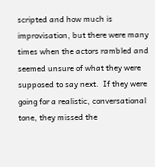scripted and how much is improvisation, but there were many times when the actors rambled and seemed unsure of what they were supposed to say next.  If they were going for a realistic, conversational tone, they missed the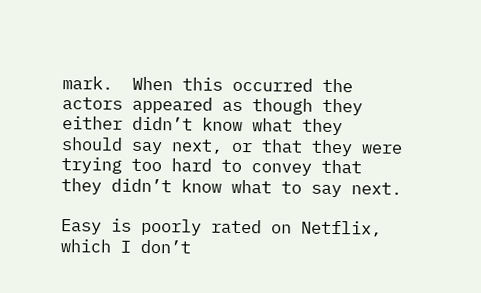mark.  When this occurred the actors appeared as though they either didn’t know what they should say next, or that they were trying too hard to convey that they didn’t know what to say next.

Easy is poorly rated on Netflix, which I don’t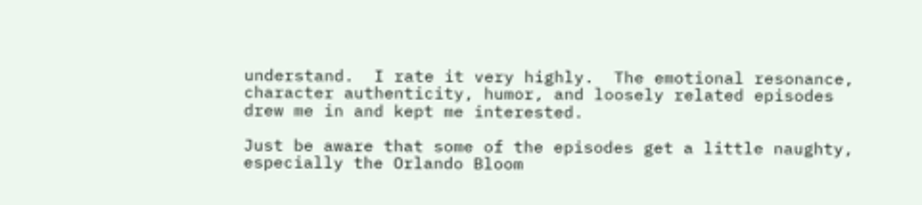understand.  I rate it very highly.  The emotional resonance, character authenticity, humor, and loosely related episodes drew me in and kept me interested.

Just be aware that some of the episodes get a little naughty, especially the Orlando Bloom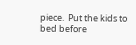piece.  Put the kids to bed before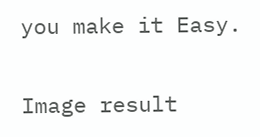you make it Easy.

Image result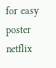for easy poster netflix